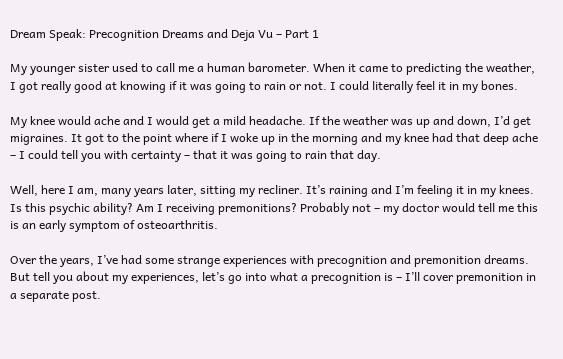Dream Speak: Precognition Dreams and Deja Vu – Part 1

My younger sister used to call me a human barometer. When it came to predicting the weather, I got really good at knowing if it was going to rain or not. I could literally feel it in my bones.

My knee would ache and I would get a mild headache. If the weather was up and down, I’d get migraines. It got to the point where if I woke up in the morning and my knee had that deep ache – I could tell you with certainty – that it was going to rain that day.

Well, here I am, many years later, sitting my recliner. It’s raining and I’m feeling it in my knees. Is this psychic ability? Am I receiving premonitions? Probably not – my doctor would tell me this is an early symptom of osteoarthritis.

Over the years, I’ve had some strange experiences with precognition and premonition dreams. But tell you about my experiences, let’s go into what a precognition is – I’ll cover premonition in a separate post.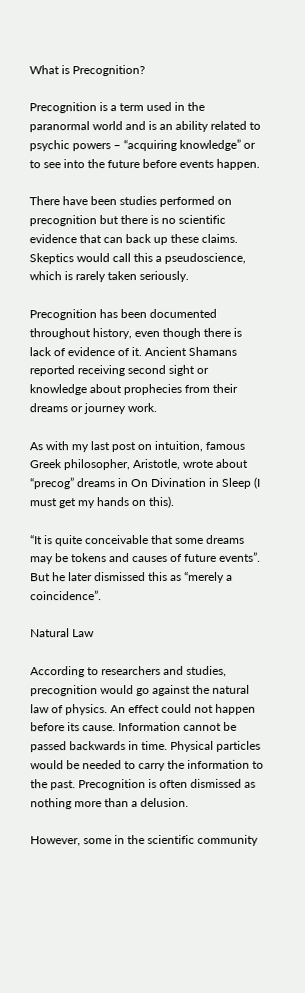What is Precognition?

Precognition is a term used in the paranormal world and is an ability related to psychic powers – “acquiring knowledge” or to see into the future before events happen.

There have been studies performed on precognition but there is no scientific evidence that can back up these claims. Skeptics would call this a pseudoscience, which is rarely taken seriously.

Precognition has been documented throughout history, even though there is lack of evidence of it. Ancient Shamans reported receiving second sight or knowledge about prophecies from their dreams or journey work.

As with my last post on intuition, famous Greek philosopher, Aristotle, wrote about “precog” dreams in On Divination in Sleep (I must get my hands on this).

“It is quite conceivable that some dreams may be tokens and causes of future events”. But he later dismissed this as “merely a coincidence”.

Natural Law

According to researchers and studies, precognition would go against the natural law of physics. An effect could not happen before its cause. Information cannot be passed backwards in time. Physical particles would be needed to carry the information to the past. Precognition is often dismissed as nothing more than a delusion.

However, some in the scientific community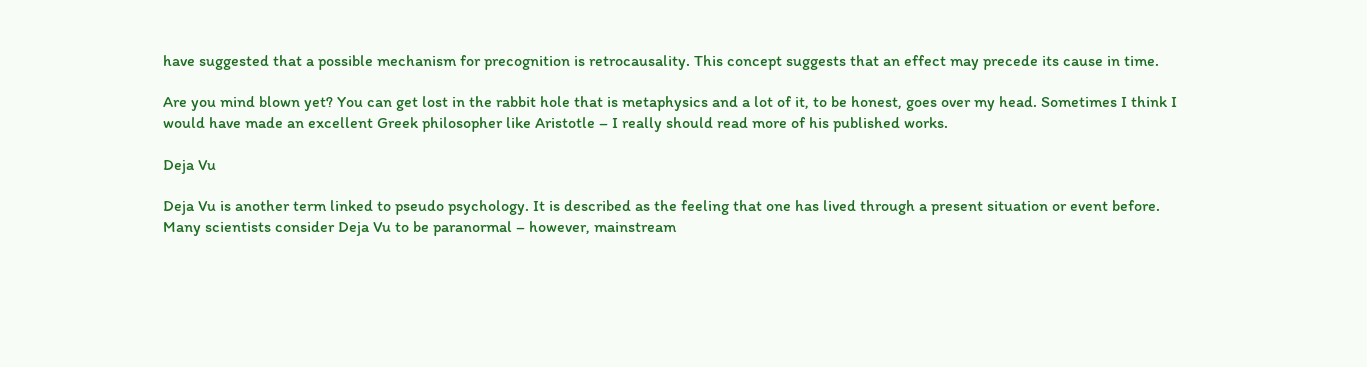have suggested that a possible mechanism for precognition is retrocausality. This concept suggests that an effect may precede its cause in time.

Are you mind blown yet? You can get lost in the rabbit hole that is metaphysics and a lot of it, to be honest, goes over my head. Sometimes I think I would have made an excellent Greek philosopher like Aristotle – I really should read more of his published works.

Deja Vu

Deja Vu is another term linked to pseudo psychology. It is described as the feeling that one has lived through a present situation or event before. Many scientists consider Deja Vu to be paranormal – however, mainstream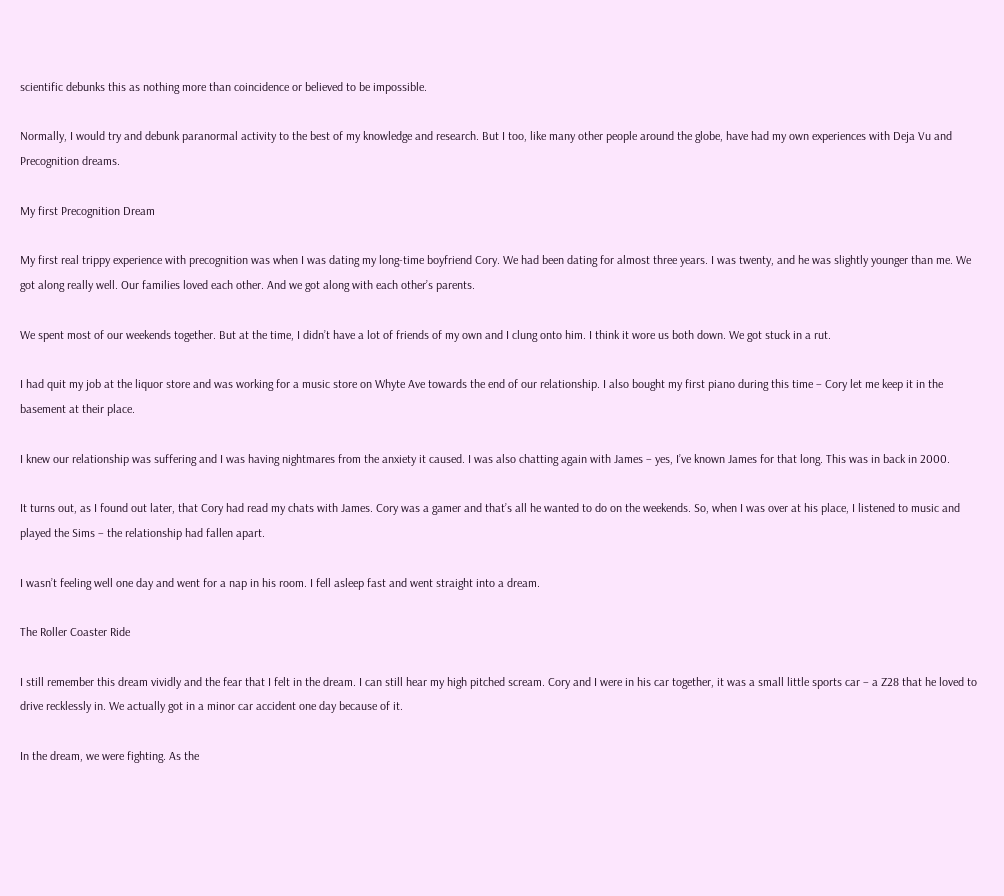scientific debunks this as nothing more than coincidence or believed to be impossible.

Normally, I would try and debunk paranormal activity to the best of my knowledge and research. But I too, like many other people around the globe, have had my own experiences with Deja Vu and Precognition dreams.

My first Precognition Dream

My first real trippy experience with precognition was when I was dating my long-time boyfriend Cory. We had been dating for almost three years. I was twenty, and he was slightly younger than me. We got along really well. Our families loved each other. And we got along with each other’s parents.

We spent most of our weekends together. But at the time, I didn’t have a lot of friends of my own and I clung onto him. I think it wore us both down. We got stuck in a rut.

I had quit my job at the liquor store and was working for a music store on Whyte Ave towards the end of our relationship. I also bought my first piano during this time – Cory let me keep it in the basement at their place.

I knew our relationship was suffering and I was having nightmares from the anxiety it caused. I was also chatting again with James – yes, I’ve known James for that long. This was in back in 2000.

It turns out, as I found out later, that Cory had read my chats with James. Cory was a gamer and that’s all he wanted to do on the weekends. So, when I was over at his place, I listened to music and played the Sims – the relationship had fallen apart.

I wasn’t feeling well one day and went for a nap in his room. I fell asleep fast and went straight into a dream.

The Roller Coaster Ride

I still remember this dream vividly and the fear that I felt in the dream. I can still hear my high pitched scream. Cory and I were in his car together, it was a small little sports car – a Z28 that he loved to drive recklessly in. We actually got in a minor car accident one day because of it.

In the dream, we were fighting. As the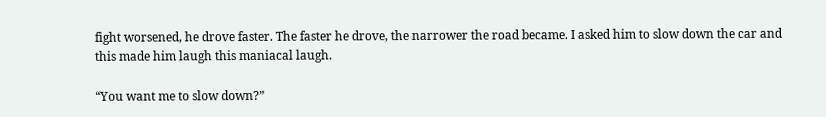fight worsened, he drove faster. The faster he drove, the narrower the road became. I asked him to slow down the car and this made him laugh this maniacal laugh.

“You want me to slow down?”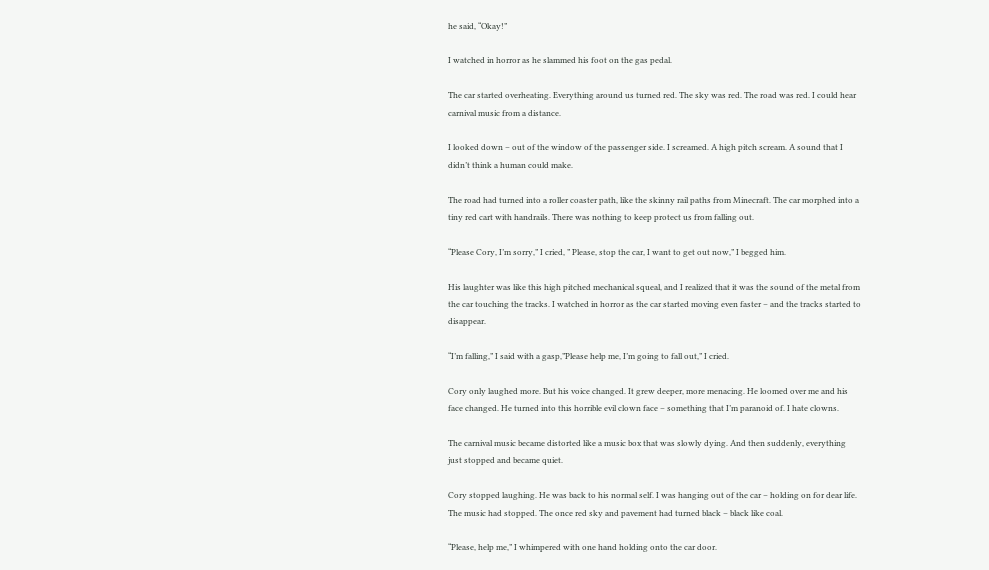he said, “Okay!”

I watched in horror as he slammed his foot on the gas pedal.

The car started overheating. Everything around us turned red. The sky was red. The road was red. I could hear carnival music from a distance.

I looked down – out of the window of the passenger side. I screamed. A high pitch scream. A sound that I didn’t think a human could make.

The road had turned into a roller coaster path, like the skinny rail paths from Minecraft. The car morphed into a tiny red cart with handrails. There was nothing to keep protect us from falling out.

“Please Cory, I’m sorry,” I cried, ” Please, stop the car, I want to get out now,” I begged him.

His laughter was like this high pitched mechanical squeal, and I realized that it was the sound of the metal from the car touching the tracks. I watched in horror as the car started moving even faster – and the tracks started to disappear.

“I’m falling,” I said with a gasp,”Please help me, I’m going to fall out,” I cried.

Cory only laughed more. But his voice changed. It grew deeper, more menacing. He loomed over me and his face changed. He turned into this horrible evil clown face – something that I’m paranoid of. I hate clowns.

The carnival music became distorted like a music box that was slowly dying. And then suddenly, everything just stopped and became quiet.

Cory stopped laughing. He was back to his normal self. I was hanging out of the car – holding on for dear life. The music had stopped. The once red sky and pavement had turned black – black like coal.

“Please, help me,” I whimpered with one hand holding onto the car door.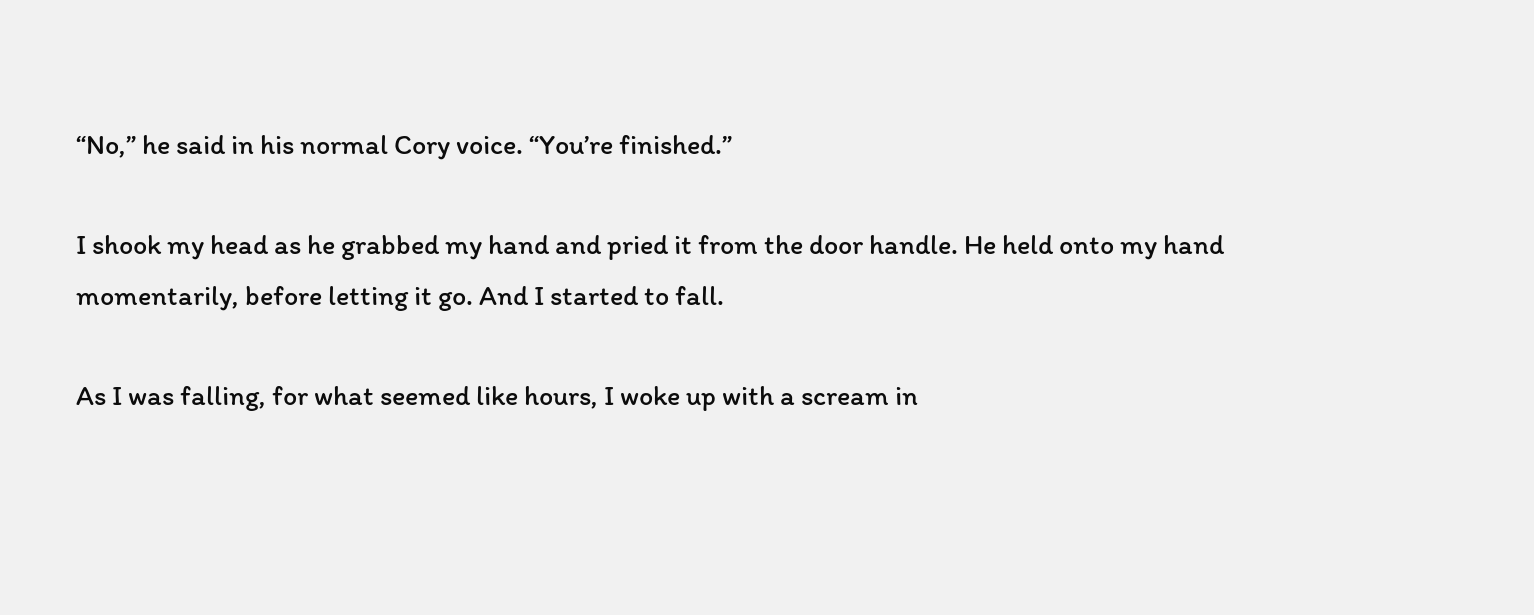“No,” he said in his normal Cory voice. “You’re finished.”

I shook my head as he grabbed my hand and pried it from the door handle. He held onto my hand momentarily, before letting it go. And I started to fall.

As I was falling, for what seemed like hours, I woke up with a scream in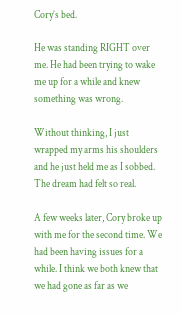Cory’s bed.

He was standing RIGHT over me. He had been trying to wake me up for a while and knew something was wrong.

Without thinking, I just wrapped my arms his shoulders and he just held me as I sobbed. The dream had felt so real.

A few weeks later, Cory broke up with me for the second time. We had been having issues for a while. I think we both knew that we had gone as far as we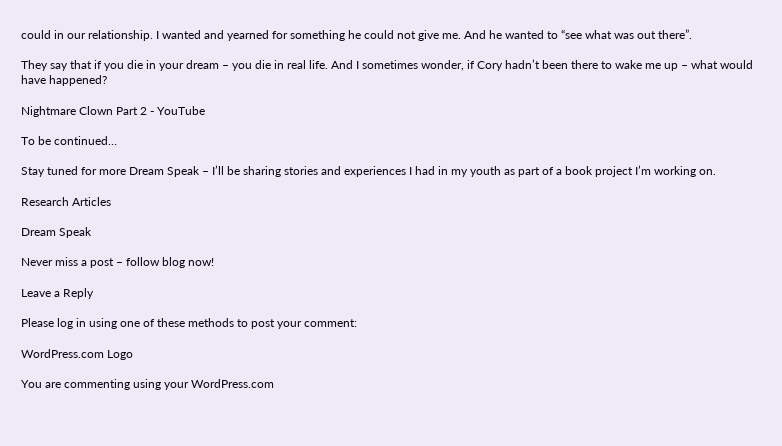could in our relationship. I wanted and yearned for something he could not give me. And he wanted to “see what was out there”.

They say that if you die in your dream – you die in real life. And I sometimes wonder, if Cory hadn’t been there to wake me up – what would have happened?

Nightmare Clown Part 2 - YouTube

To be continued…

Stay tuned for more Dream Speak – I’ll be sharing stories and experiences I had in my youth as part of a book project I’m working on.

Research Articles

Dream Speak

Never miss a post – follow blog now!

Leave a Reply

Please log in using one of these methods to post your comment:

WordPress.com Logo

You are commenting using your WordPress.com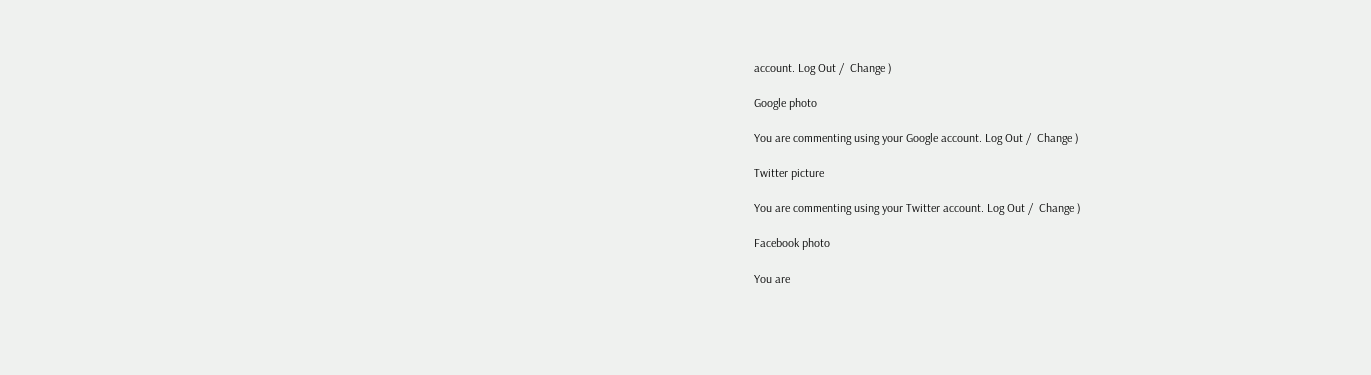account. Log Out /  Change )

Google photo

You are commenting using your Google account. Log Out /  Change )

Twitter picture

You are commenting using your Twitter account. Log Out /  Change )

Facebook photo

You are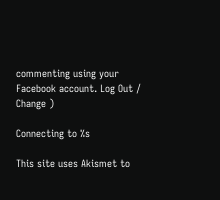commenting using your Facebook account. Log Out /  Change )

Connecting to %s

This site uses Akismet to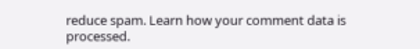reduce spam. Learn how your comment data is processed.